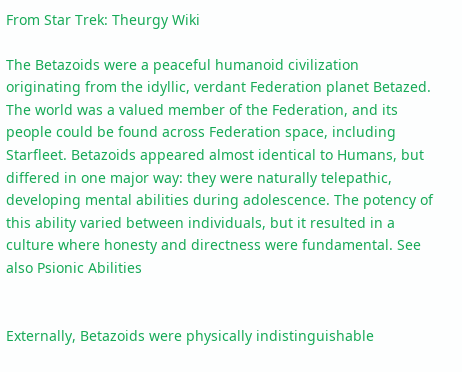From Star Trek: Theurgy Wiki

The Betazoids were a peaceful humanoid civilization originating from the idyllic, verdant Federation planet Betazed. The world was a valued member of the Federation, and its people could be found across Federation space, including Starfleet. Betazoids appeared almost identical to Humans, but differed in one major way: they were naturally telepathic, developing mental abilities during adolescence. The potency of this ability varied between individuals, but it resulted in a culture where honesty and directness were fundamental. See also Psionic Abilities


Externally, Betazoids were physically indistinguishable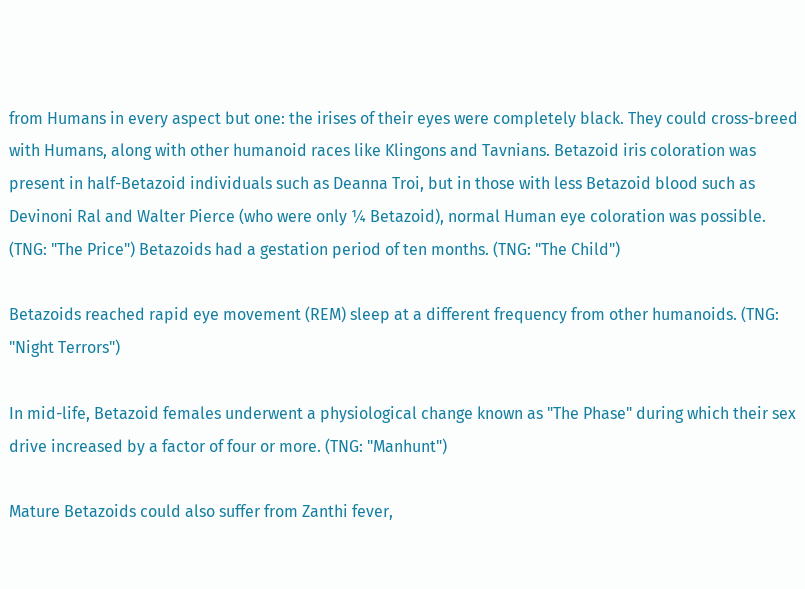from Humans in every aspect but one: the irises of their eyes were completely black. They could cross-breed with Humans, along with other humanoid races like Klingons and Tavnians. Betazoid iris coloration was present in half-Betazoid individuals such as Deanna Troi, but in those with less Betazoid blood such as Devinoni Ral and Walter Pierce (who were only ¼ Betazoid), normal Human eye coloration was possible. (TNG: "The Price") Betazoids had a gestation period of ten months. (TNG: "The Child")

Betazoids reached rapid eye movement (REM) sleep at a different frequency from other humanoids. (TNG: "Night Terrors")

In mid-life, Betazoid females underwent a physiological change known as "The Phase" during which their sex drive increased by a factor of four or more. (TNG: "Manhunt")

Mature Betazoids could also suffer from Zanthi fever,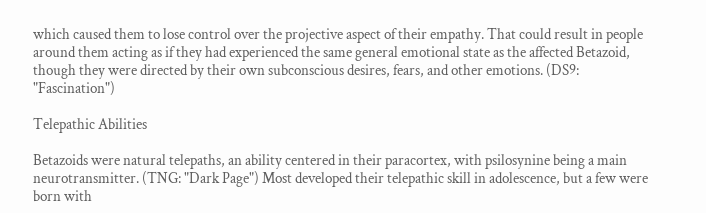which caused them to lose control over the projective aspect of their empathy. That could result in people around them acting as if they had experienced the same general emotional state as the affected Betazoid, though they were directed by their own subconscious desires, fears, and other emotions. (DS9: "Fascination")

Telepathic Abilities

Betazoids were natural telepaths, an ability centered in their paracortex, with psilosynine being a main neurotransmitter. (TNG: "Dark Page") Most developed their telepathic skill in adolescence, but a few were born with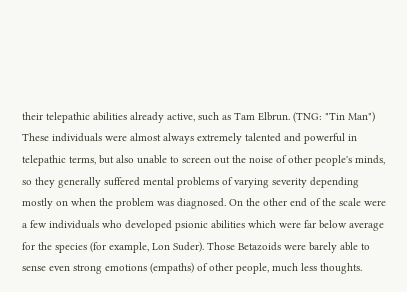their telepathic abilities already active, such as Tam Elbrun. (TNG: "Tin Man") These individuals were almost always extremely talented and powerful in telepathic terms, but also unable to screen out the noise of other people's minds, so they generally suffered mental problems of varying severity depending mostly on when the problem was diagnosed. On the other end of the scale were a few individuals who developed psionic abilities which were far below average for the species (for example, Lon Suder). Those Betazoids were barely able to sense even strong emotions (empaths) of other people, much less thoughts.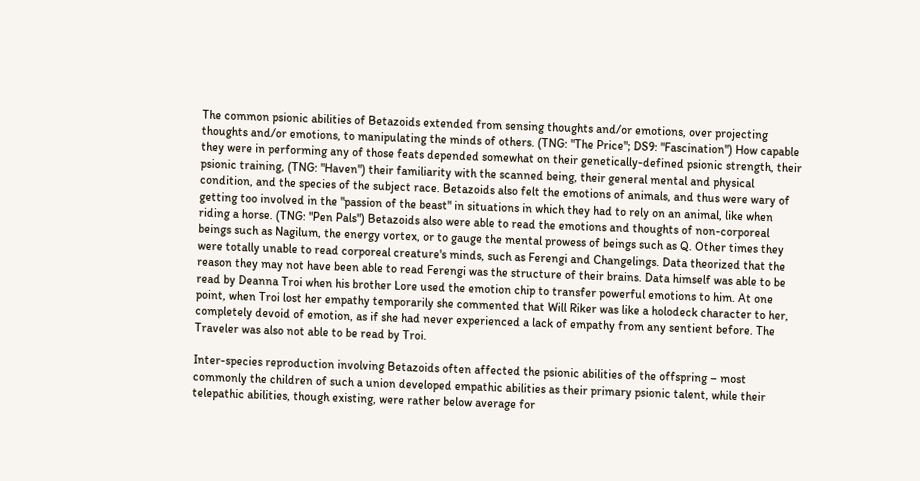The common psionic abilities of Betazoids extended from sensing thoughts and/or emotions, over projecting thoughts and/or emotions, to manipulating the minds of others. (TNG: "The Price"; DS9: "Fascination") How capable they were in performing any of those feats depended somewhat on their genetically-defined psionic strength, their psionic training, (TNG: "Haven") their familiarity with the scanned being, their general mental and physical condition, and the species of the subject race. Betazoids also felt the emotions of animals, and thus were wary of getting too involved in the "passion of the beast" in situations in which they had to rely on an animal, like when riding a horse. (TNG: "Pen Pals") Betazoids also were able to read the emotions and thoughts of non-corporeal beings such as Nagilum, the energy vortex, or to gauge the mental prowess of beings such as Q. Other times they were totally unable to read corporeal creature's minds, such as Ferengi and Changelings. Data theorized that the reason they may not have been able to read Ferengi was the structure of their brains. Data himself was able to be read by Deanna Troi when his brother Lore used the emotion chip to transfer powerful emotions to him. At one point, when Troi lost her empathy temporarily she commented that Will Riker was like a holodeck character to her, completely devoid of emotion, as if she had never experienced a lack of empathy from any sentient before. The Traveler was also not able to be read by Troi.

Inter-species reproduction involving Betazoids often affected the psionic abilities of the offspring – most commonly the children of such a union developed empathic abilities as their primary psionic talent, while their telepathic abilities, though existing, were rather below average for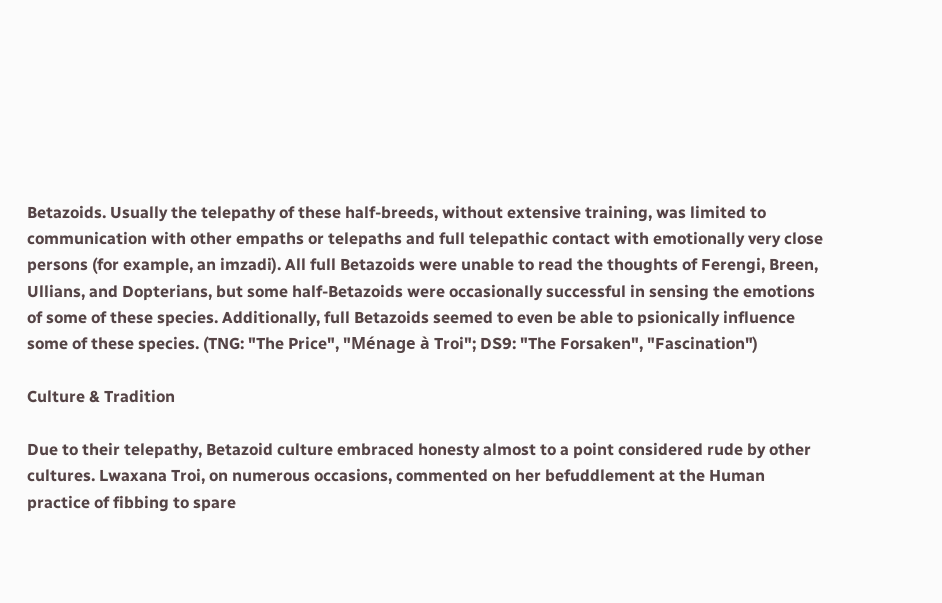Betazoids. Usually the telepathy of these half-breeds, without extensive training, was limited to communication with other empaths or telepaths and full telepathic contact with emotionally very close persons (for example, an imzadi). All full Betazoids were unable to read the thoughts of Ferengi, Breen, Ullians, and Dopterians, but some half-Betazoids were occasionally successful in sensing the emotions of some of these species. Additionally, full Betazoids seemed to even be able to psionically influence some of these species. (TNG: "The Price", "Ménage à Troi"; DS9: "The Forsaken", "Fascination")

Culture & Tradition

Due to their telepathy, Betazoid culture embraced honesty almost to a point considered rude by other cultures. Lwaxana Troi, on numerous occasions, commented on her befuddlement at the Human practice of fibbing to spare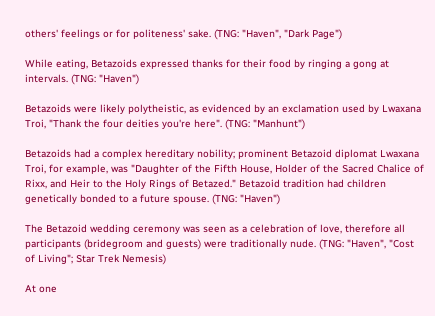others' feelings or for politeness' sake. (TNG: "Haven", "Dark Page")

While eating, Betazoids expressed thanks for their food by ringing a gong at intervals. (TNG: "Haven")

Betazoids were likely polytheistic, as evidenced by an exclamation used by Lwaxana Troi, "Thank the four deities you're here". (TNG: "Manhunt")

Betazoids had a complex hereditary nobility; prominent Betazoid diplomat Lwaxana Troi, for example, was "Daughter of the Fifth House, Holder of the Sacred Chalice of Rixx, and Heir to the Holy Rings of Betazed." Betazoid tradition had children genetically bonded to a future spouse. (TNG: "Haven")

The Betazoid wedding ceremony was seen as a celebration of love, therefore all participants (bridegroom and guests) were traditionally nude. (TNG: "Haven", "Cost of Living"; Star Trek Nemesis)

At one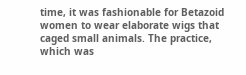time, it was fashionable for Betazoid women to wear elaborate wigs that caged small animals. The practice, which was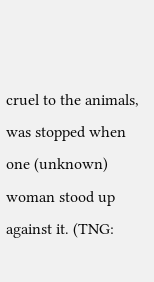cruel to the animals, was stopped when one (unknown) woman stood up against it. (TNG: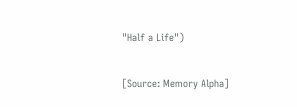"Half a Life")

[Source: Memory Alpha]